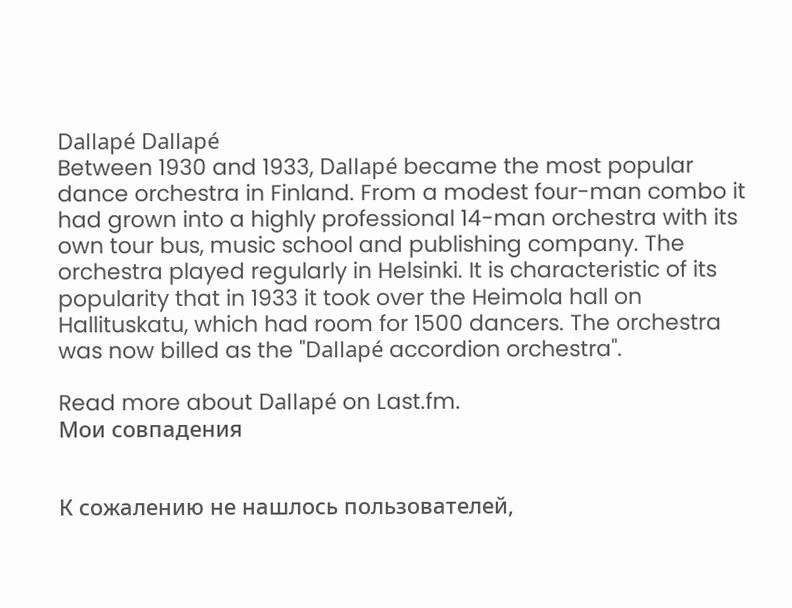Dallapé Dallapé
Between 1930 and 1933, Dallapé became the most popular dance orchestra in Finland. From a modest four-man combo it had grown into a highly professional 14-man orchestra with its own tour bus, music school and publishing company. The orchestra played regularly in Helsinki. It is characteristic of its popularity that in 1933 it took over the Heimola hall on Hallituskatu, which had room for 1500 dancers. The orchestra was now billed as the "Dallapé accordion orchestra".

Read more about Dallapé on Last.fm.
Мои совпадения


К сожалению не нашлось пользователей,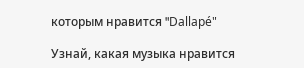которым нравится "Dallapé"

Узнай, какая музыка нравится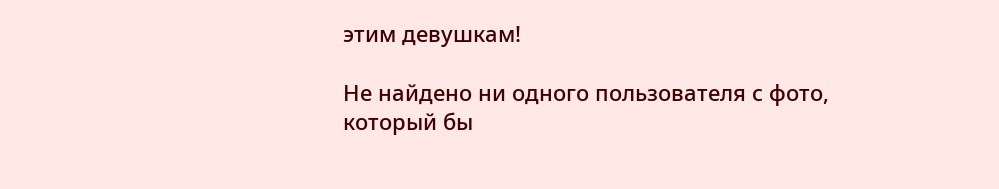этим девушкам!

Не найдено ни одного пользователя с фото, который бы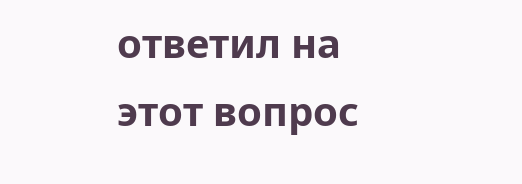ответил на этот вопрос